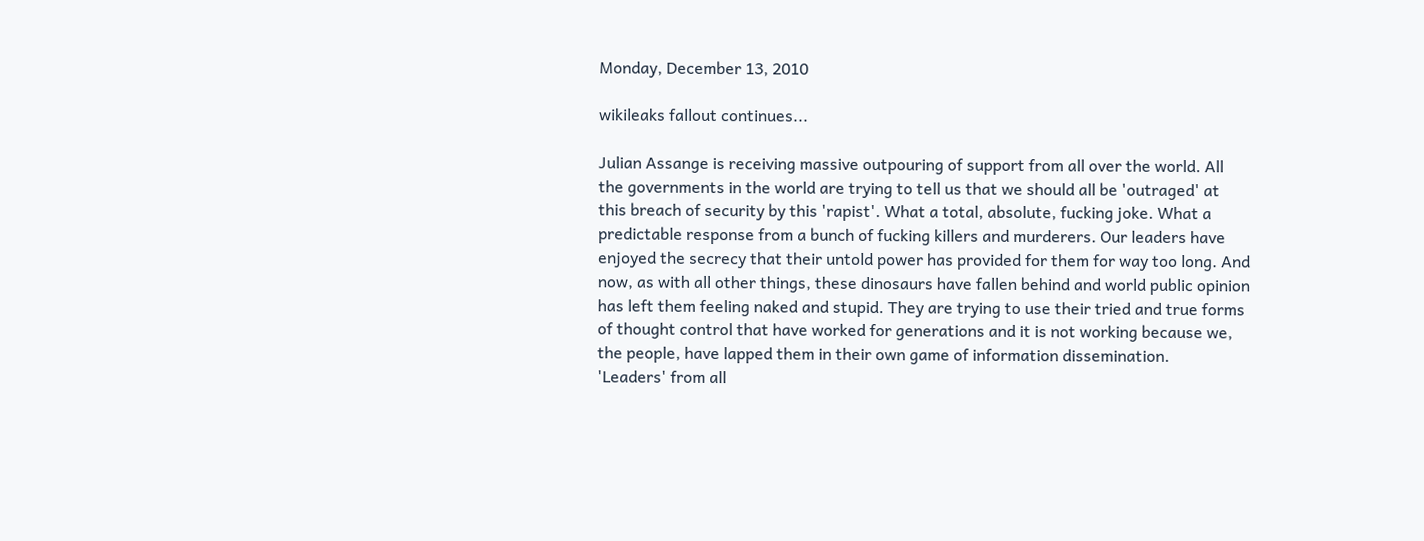Monday, December 13, 2010

wikileaks fallout continues...

Julian Assange is receiving massive outpouring of support from all over the world. All the governments in the world are trying to tell us that we should all be 'outraged' at this breach of security by this 'rapist'. What a total, absolute, fucking joke. What a predictable response from a bunch of fucking killers and murderers. Our leaders have enjoyed the secrecy that their untold power has provided for them for way too long. And now, as with all other things, these dinosaurs have fallen behind and world public opinion has left them feeling naked and stupid. They are trying to use their tried and true forms of thought control that have worked for generations and it is not working because we, the people, have lapped them in their own game of information dissemination.
'Leaders' from all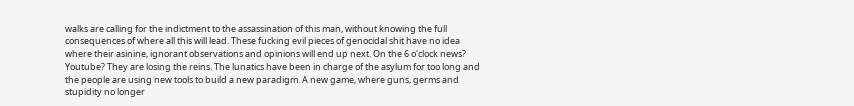walks are calling for the indictment to the assassination of this man, without knowing the full consequences of where all this will lead. These fucking evil pieces of genocidal shit have no idea where their asinine, ignorant observations and opinions will end up next. On the 6 o'clock news? Youtube? They are losing the reins. The lunatics have been in charge of the asylum for too long and the people are using new tools to build a new paradigm. A new game, where guns, germs and stupidity no longer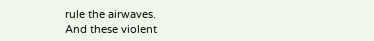rule the airwaves.
And these violent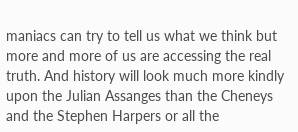maniacs can try to tell us what we think but more and more of us are accessing the real truth. And history will look much more kindly upon the Julian Assanges than the Cheneys and the Stephen Harpers or all the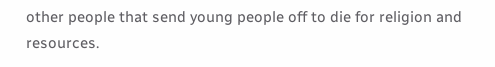other people that send young people off to die for religion and resources.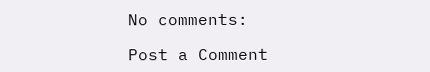No comments:

Post a Comment